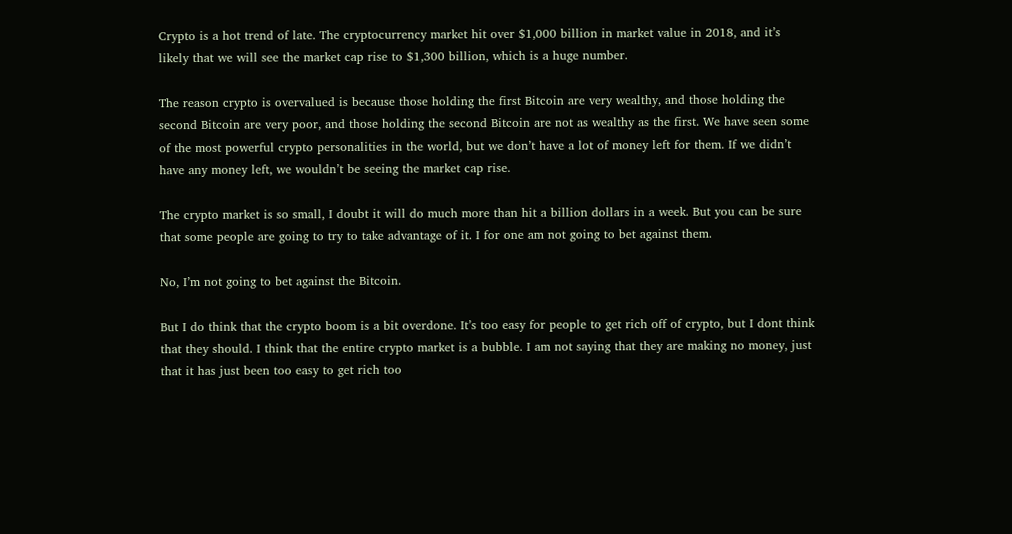Crypto is a hot trend of late. The cryptocurrency market hit over $1,000 billion in market value in 2018, and it’s likely that we will see the market cap rise to $1,300 billion, which is a huge number.

The reason crypto is overvalued is because those holding the first Bitcoin are very wealthy, and those holding the second Bitcoin are very poor, and those holding the second Bitcoin are not as wealthy as the first. We have seen some of the most powerful crypto personalities in the world, but we don’t have a lot of money left for them. If we didn’t have any money left, we wouldn’t be seeing the market cap rise.

The crypto market is so small, I doubt it will do much more than hit a billion dollars in a week. But you can be sure that some people are going to try to take advantage of it. I for one am not going to bet against them.

No, I’m not going to bet against the Bitcoin.

But I do think that the crypto boom is a bit overdone. It’s too easy for people to get rich off of crypto, but I dont think that they should. I think that the entire crypto market is a bubble. I am not saying that they are making no money, just that it has just been too easy to get rich too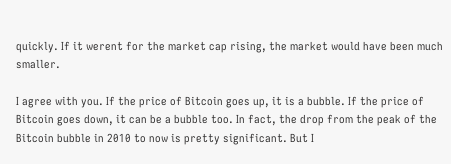quickly. If it werent for the market cap rising, the market would have been much smaller.

I agree with you. If the price of Bitcoin goes up, it is a bubble. If the price of Bitcoin goes down, it can be a bubble too. In fact, the drop from the peak of the Bitcoin bubble in 2010 to now is pretty significant. But I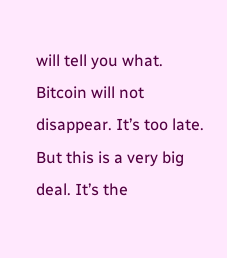will tell you what. Bitcoin will not disappear. It’s too late. But this is a very big deal. It’s the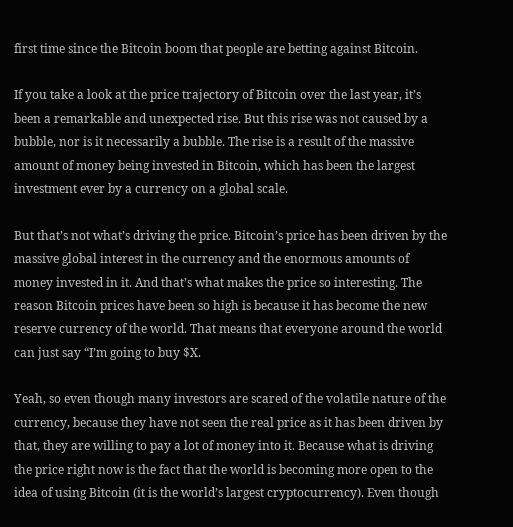first time since the Bitcoin boom that people are betting against Bitcoin.

If you take a look at the price trajectory of Bitcoin over the last year, it’s been a remarkable and unexpected rise. But this rise was not caused by a bubble, nor is it necessarily a bubble. The rise is a result of the massive amount of money being invested in Bitcoin, which has been the largest investment ever by a currency on a global scale.

But that’s not what’s driving the price. Bitcoin’s price has been driven by the massive global interest in the currency and the enormous amounts of money invested in it. And that’s what makes the price so interesting. The reason Bitcoin prices have been so high is because it has become the new reserve currency of the world. That means that everyone around the world can just say “I’m going to buy $X.

Yeah, so even though many investors are scared of the volatile nature of the currency, because they have not seen the real price as it has been driven by that, they are willing to pay a lot of money into it. Because what is driving the price right now is the fact that the world is becoming more open to the idea of using Bitcoin (it is the world’s largest cryptocurrency). Even though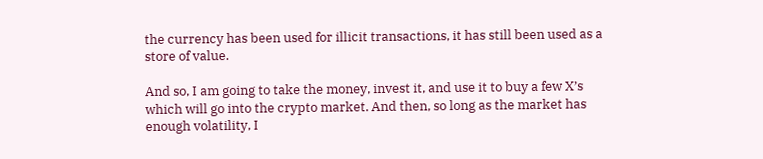the currency has been used for illicit transactions, it has still been used as a store of value.

And so, I am going to take the money, invest it, and use it to buy a few X’s which will go into the crypto market. And then, so long as the market has enough volatility, I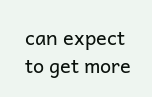can expect to get more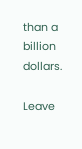than a billion dollars.

Leave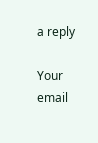a reply

Your email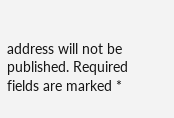address will not be published. Required fields are marked *